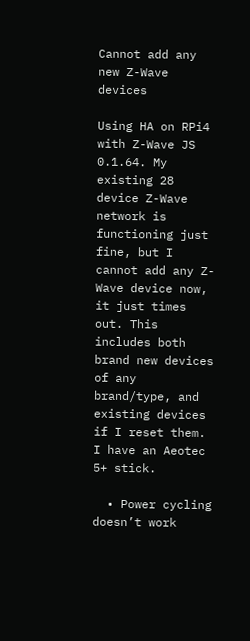Cannot add any new Z-Wave devices

Using HA on RPi4 with Z-Wave JS 0.1.64. My existing 28 device Z-Wave network is functioning just fine, but I cannot add any Z-Wave device now, it just times out. This includes both brand new devices of any brand/type, and existing devices if I reset them. I have an Aeotec 5+ stick.

  • Power cycling doesn’t work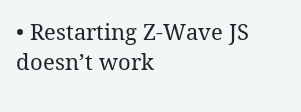• Restarting Z-Wave JS doesn’t work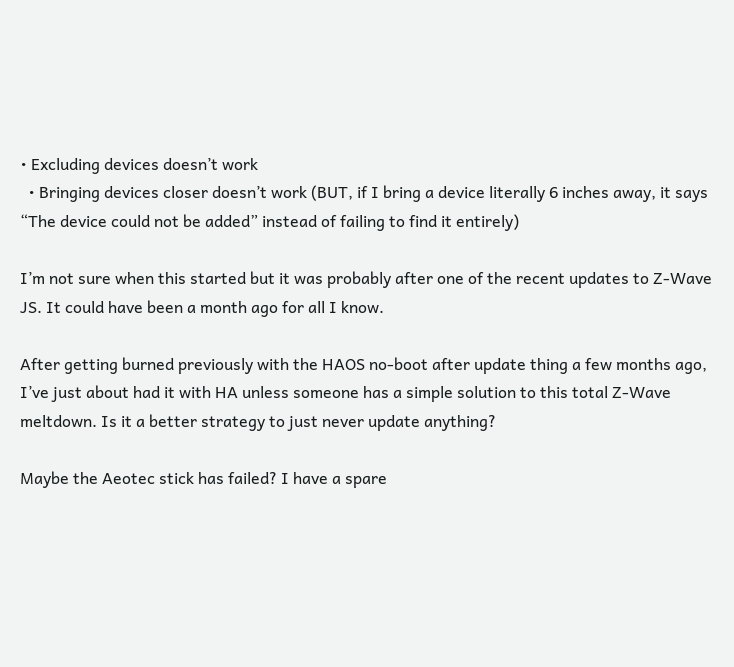• Excluding devices doesn’t work
  • Bringing devices closer doesn’t work (BUT, if I bring a device literally 6 inches away, it says “The device could not be added” instead of failing to find it entirely)

I’m not sure when this started but it was probably after one of the recent updates to Z-Wave JS. It could have been a month ago for all I know.

After getting burned previously with the HAOS no-boot after update thing a few months ago, I’ve just about had it with HA unless someone has a simple solution to this total Z-Wave meltdown. Is it a better strategy to just never update anything?

Maybe the Aeotec stick has failed? I have a spare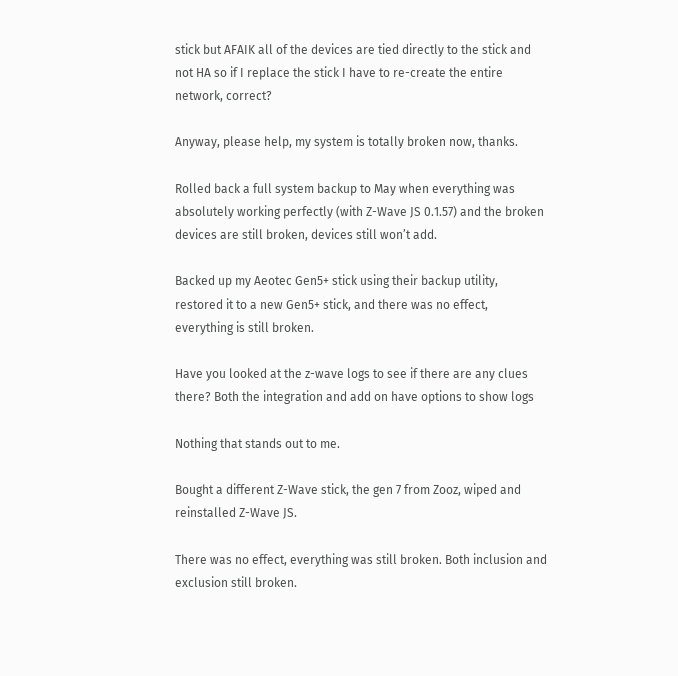stick but AFAIK all of the devices are tied directly to the stick and not HA so if I replace the stick I have to re-create the entire network, correct?

Anyway, please help, my system is totally broken now, thanks.

Rolled back a full system backup to May when everything was absolutely working perfectly (with Z-Wave JS 0.1.57) and the broken devices are still broken, devices still won’t add.

Backed up my Aeotec Gen5+ stick using their backup utility, restored it to a new Gen5+ stick, and there was no effect, everything is still broken.

Have you looked at the z-wave logs to see if there are any clues there? Both the integration and add on have options to show logs

Nothing that stands out to me.

Bought a different Z-Wave stick, the gen 7 from Zooz, wiped and reinstalled Z-Wave JS.

There was no effect, everything was still broken. Both inclusion and exclusion still broken.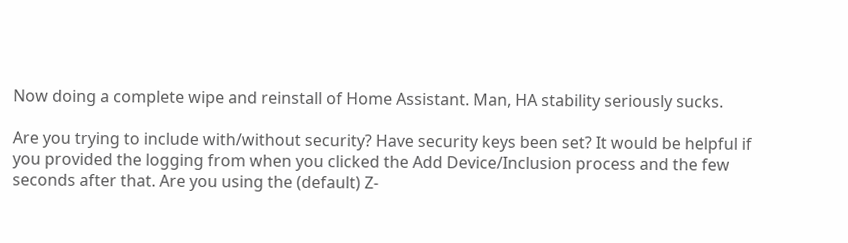Now doing a complete wipe and reinstall of Home Assistant. Man, HA stability seriously sucks.

Are you trying to include with/without security? Have security keys been set? It would be helpful if you provided the logging from when you clicked the Add Device/Inclusion process and the few seconds after that. Are you using the (default) Z-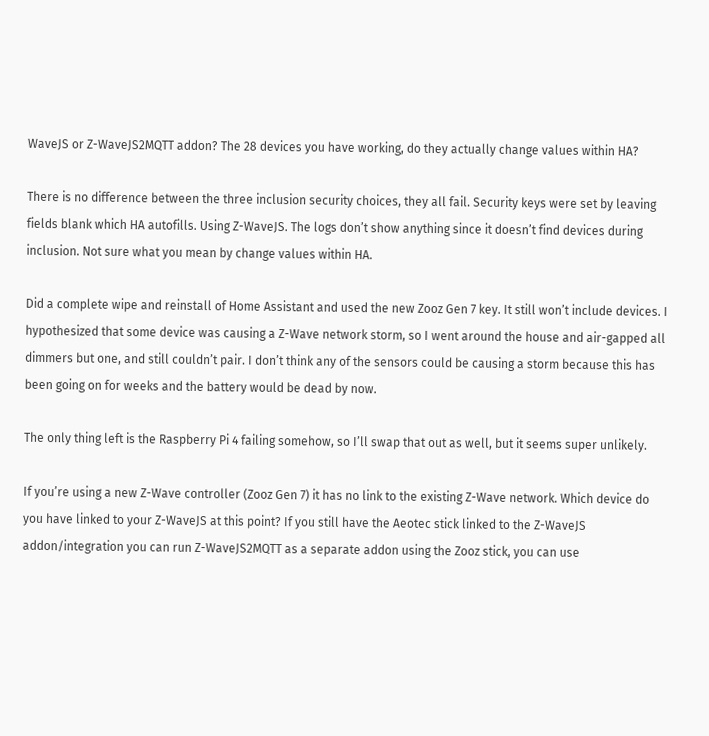WaveJS or Z-WaveJS2MQTT addon? The 28 devices you have working, do they actually change values within HA?

There is no difference between the three inclusion security choices, they all fail. Security keys were set by leaving fields blank which HA autofills. Using Z-WaveJS. The logs don’t show anything since it doesn’t find devices during inclusion. Not sure what you mean by change values within HA.

Did a complete wipe and reinstall of Home Assistant and used the new Zooz Gen 7 key. It still won’t include devices. I hypothesized that some device was causing a Z-Wave network storm, so I went around the house and air-gapped all dimmers but one, and still couldn’t pair. I don’t think any of the sensors could be causing a storm because this has been going on for weeks and the battery would be dead by now.

The only thing left is the Raspberry Pi 4 failing somehow, so I’ll swap that out as well, but it seems super unlikely.

If you’re using a new Z-Wave controller (Zooz Gen 7) it has no link to the existing Z-Wave network. Which device do you have linked to your Z-WaveJS at this point? If you still have the Aeotec stick linked to the Z-WaveJS addon/integration you can run Z-WaveJS2MQTT as a separate addon using the Zooz stick, you can use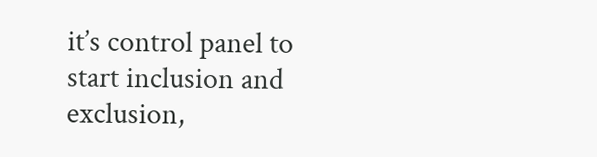it’s control panel to start inclusion and exclusion,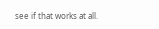see if that works at all.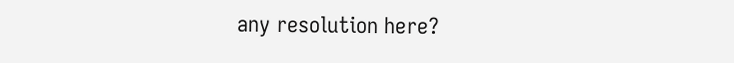any resolution here?